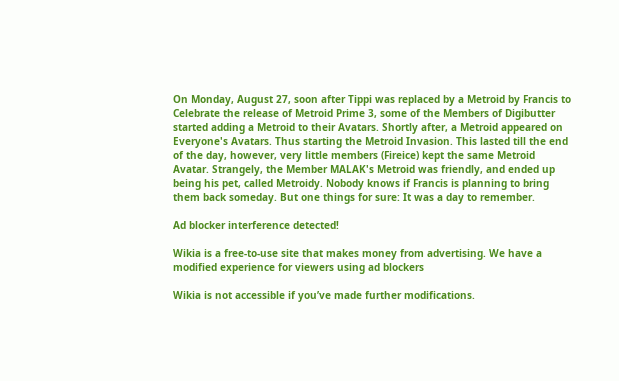On Monday, August 27, soon after Tippi was replaced by a Metroid by Francis to Celebrate the release of Metroid Prime 3, some of the Members of Digibutter started adding a Metroid to their Avatars. Shortly after, a Metroid appeared on Everyone's Avatars. Thus starting the Metroid Invasion. This lasted till the end of the day, however, very little members (Fireice) kept the same Metroid Avatar. Strangely, the Member MALAK's Metroid was friendly, and ended up being his pet, called Metroidy. Nobody knows if Francis is planning to bring them back someday. But one things for sure: It was a day to remember.

Ad blocker interference detected!

Wikia is a free-to-use site that makes money from advertising. We have a modified experience for viewers using ad blockers

Wikia is not accessible if you’ve made further modifications.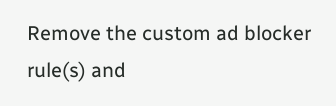Remove the custom ad blocker rule(s) and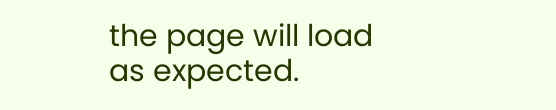the page will load as expected.